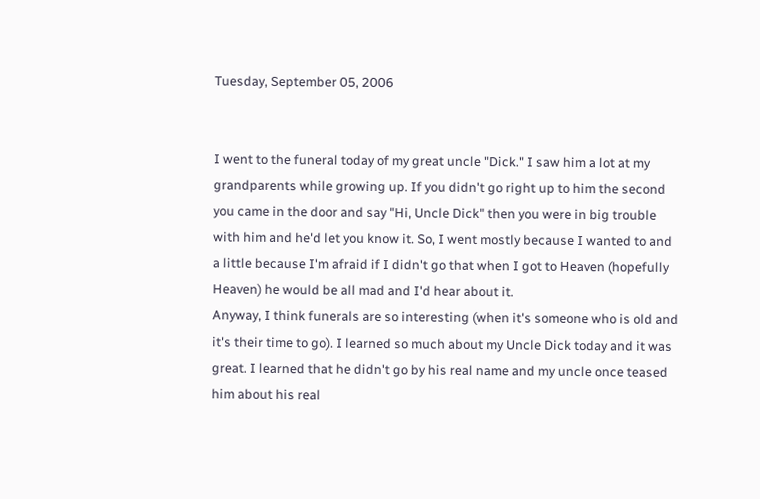Tuesday, September 05, 2006


I went to the funeral today of my great uncle "Dick." I saw him a lot at my grandparents while growing up. If you didn't go right up to him the second you came in the door and say "Hi, Uncle Dick" then you were in big trouble with him and he'd let you know it. So, I went mostly because I wanted to and a little because I'm afraid if I didn't go that when I got to Heaven (hopefully Heaven) he would be all mad and I'd hear about it.
Anyway, I think funerals are so interesting (when it's someone who is old and it's their time to go). I learned so much about my Uncle Dick today and it was great. I learned that he didn't go by his real name and my uncle once teased him about his real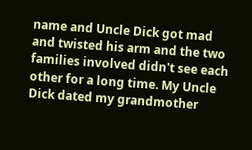name and Uncle Dick got mad and twisted his arm and the two families involved didn't see each other for a long time. My Uncle Dick dated my grandmother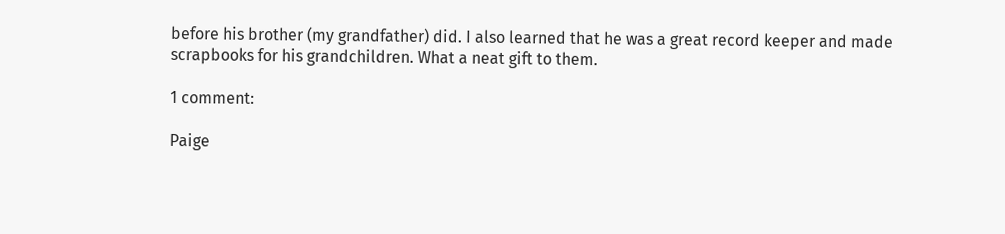before his brother (my grandfather) did. I also learned that he was a great record keeper and made scrapbooks for his grandchildren. What a neat gift to them.

1 comment:

Paige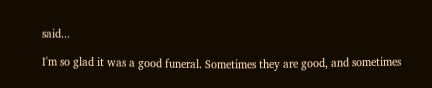said...

I'm so glad it was a good funeral. Sometimes they are good, and sometimes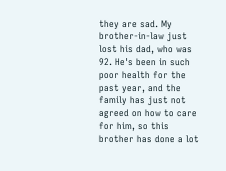they are sad. My brother-in-law just lost his dad, who was 92. He's been in such poor health for the past year, and the family has just not agreed on how to care for him, so this brother has done a lot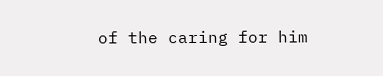of the caring for him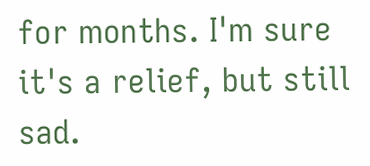for months. I'm sure it's a relief, but still sad.